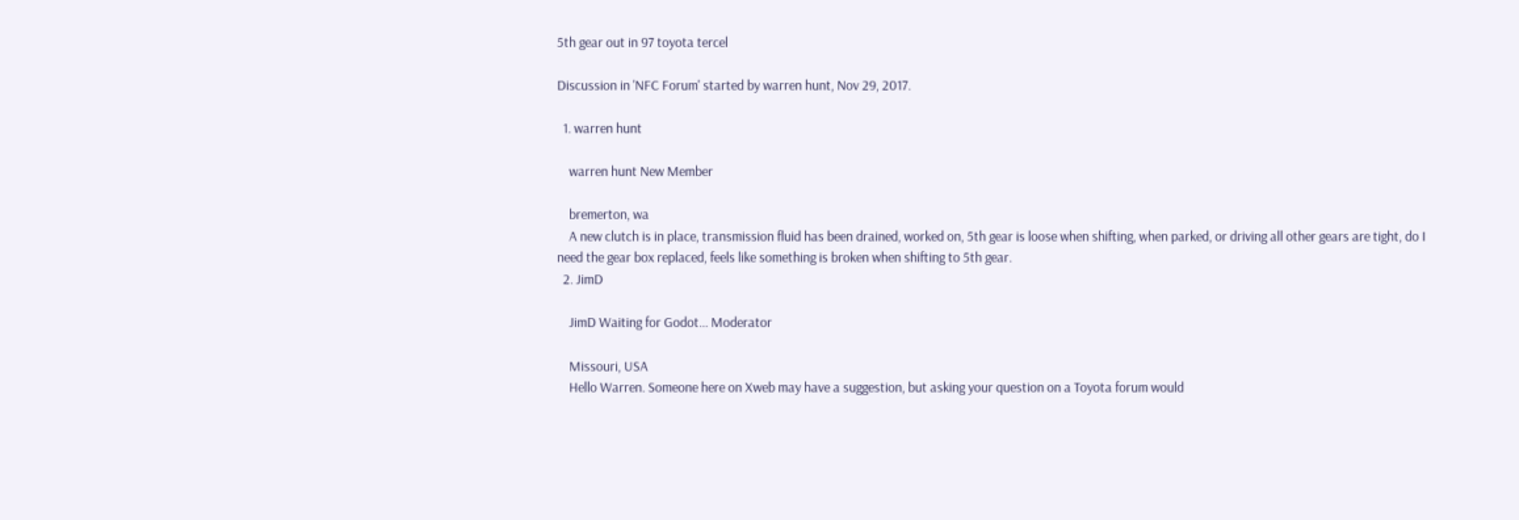5th gear out in 97 toyota tercel

Discussion in 'NFC Forum' started by warren hunt, Nov 29, 2017.

  1. warren hunt

    warren hunt New Member

    bremerton, wa
    A new clutch is in place, transmission fluid has been drained, worked on, 5th gear is loose when shifting, when parked, or driving all other gears are tight, do I need the gear box replaced, feels like something is broken when shifting to 5th gear.
  2. JimD

    JimD Waiting for Godot... Moderator

    Missouri, USA
    Hello Warren. Someone here on Xweb may have a suggestion, but asking your question on a Toyota forum would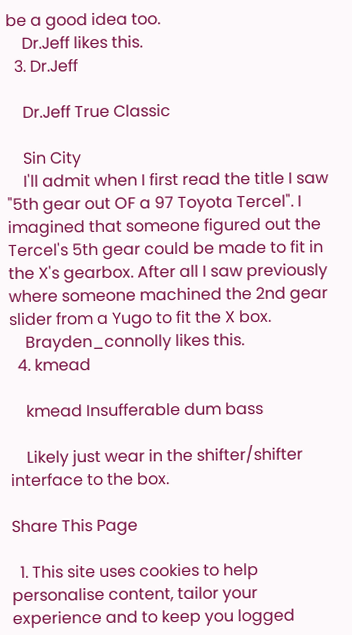be a good idea too.
    Dr.Jeff likes this.
  3. Dr.Jeff

    Dr.Jeff True Classic

    Sin City
    I'll admit when I first read the title I saw "5th gear out OF a 97 Toyota Tercel". I imagined that someone figured out the Tercel's 5th gear could be made to fit in the X's gearbox. After all I saw previously where someone machined the 2nd gear slider from a Yugo to fit the X box.
    Brayden_connolly likes this.
  4. kmead

    kmead Insufferable dum bass

    Likely just wear in the shifter/shifter interface to the box.

Share This Page

  1. This site uses cookies to help personalise content, tailor your experience and to keep you logged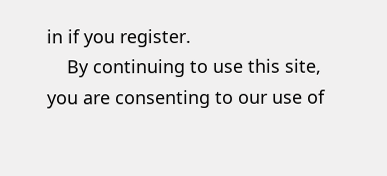in if you register.
    By continuing to use this site, you are consenting to our use of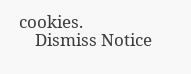cookies.
    Dismiss Notice